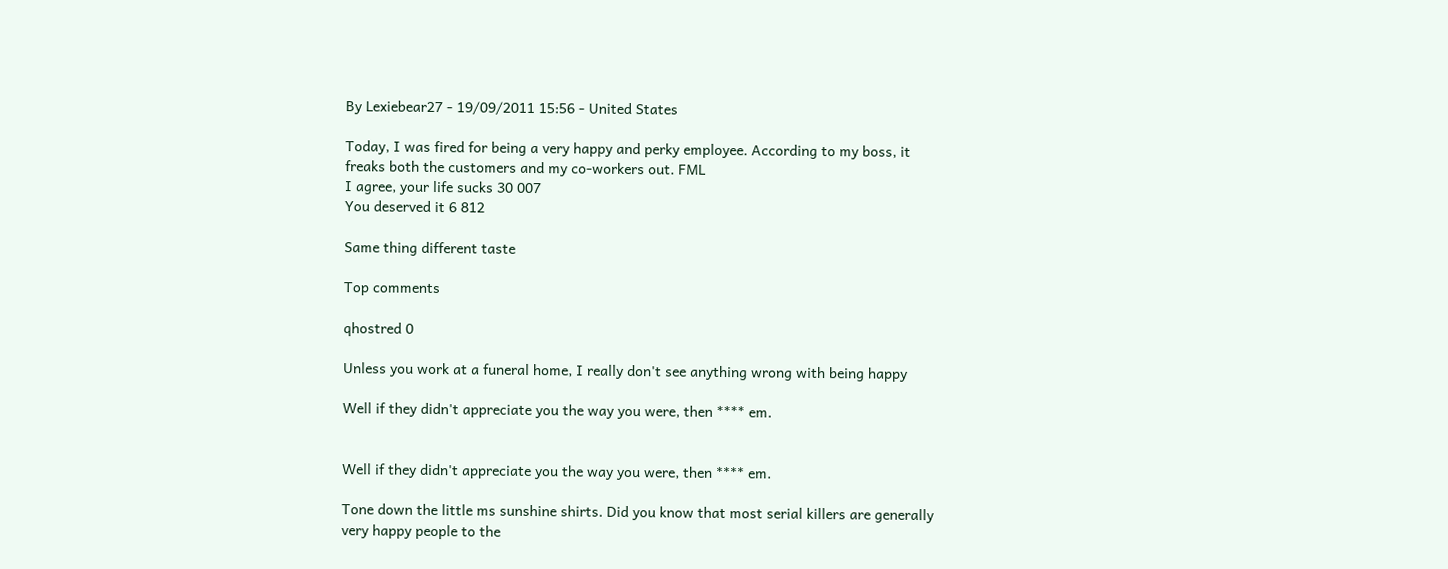By Lexiebear27 - 19/09/2011 15:56 - United States

Today, I was fired for being a very happy and perky employee. According to my boss, it freaks both the customers and my co-workers out. FML
I agree, your life sucks 30 007
You deserved it 6 812

Same thing different taste

Top comments

qhostred 0

Unless you work at a funeral home, I really don't see anything wrong with being happy

Well if they didn't appreciate you the way you were, then **** em.


Well if they didn't appreciate you the way you were, then **** em.

Tone down the little ms sunshine shirts. Did you know that most serial killers are generally very happy people to the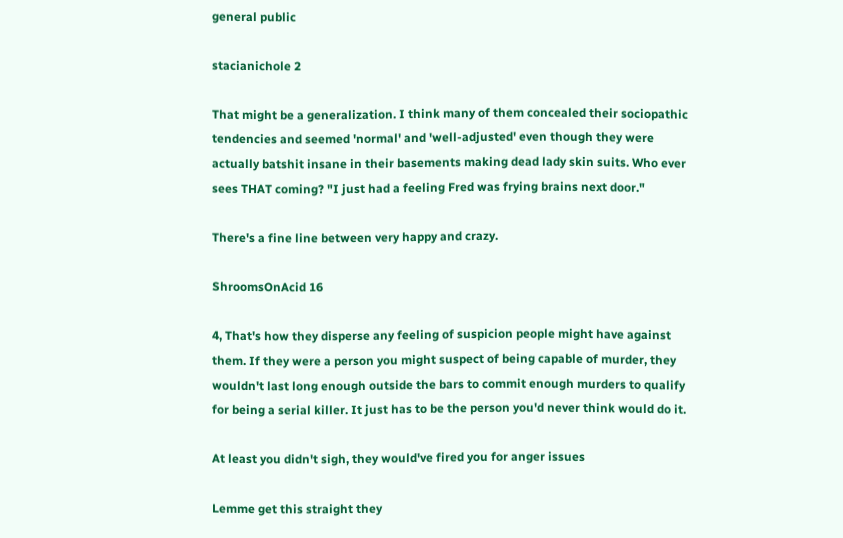general public

stacianichole 2

That might be a generalization. I think many of them concealed their sociopathic tendencies and seemed 'normal' and 'well-adjusted' even though they were actually batshit insane in their basements making dead lady skin suits. Who ever sees THAT coming? "I just had a feeling Fred was frying brains next door."

There's a fine line between very happy and crazy.

ShroomsOnAcid 16

4, That's how they disperse any feeling of suspicion people might have against them. If they were a person you might suspect of being capable of murder, they wouldn't last long enough outside the bars to commit enough murders to qualify for being a serial killer. It just has to be the person you'd never think would do it.

At least you didn't sigh, they would've fired you for anger issues

Lemme get this straight they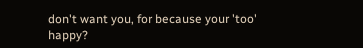don't want you, for because your 'too' happy?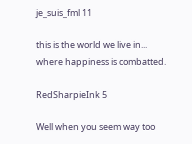je_suis_fml 11

this is the world we live in... where happiness is combatted.

RedSharpieInk 5

Well when you seem way too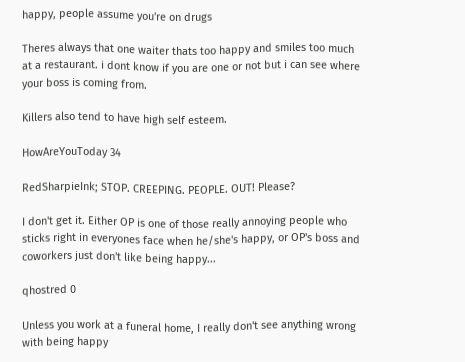happy, people assume you're on drugs

Theres always that one waiter thats too happy and smiles too much at a restaurant. i dont know if you are one or not but i can see where your boss is coming from.

Killers also tend to have high self esteem.

HowAreYouToday 34

RedSharpieInk; STOP. CREEPING. PEOPLE. OUT! Please?

I don't get it. Either OP is one of those really annoying people who sticks right in everyones face when he/she's happy, or OP's boss and coworkers just don't like being happy...

qhostred 0

Unless you work at a funeral home, I really don't see anything wrong with being happy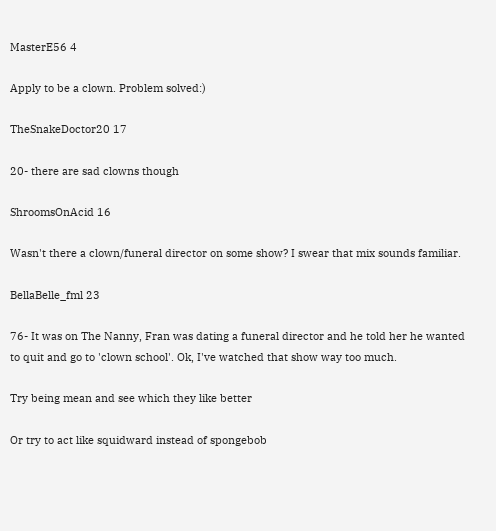MasterE56 4

Apply to be a clown. Problem solved:)

TheSnakeDoctor20 17

20- there are sad clowns though

ShroomsOnAcid 16

Wasn't there a clown/funeral director on some show? I swear that mix sounds familiar.

BellaBelle_fml 23

76- It was on The Nanny, Fran was dating a funeral director and he told her he wanted to quit and go to 'clown school'. Ok, I've watched that show way too much.

Try being mean and see which they like better

Or try to act like squidward instead of spongebob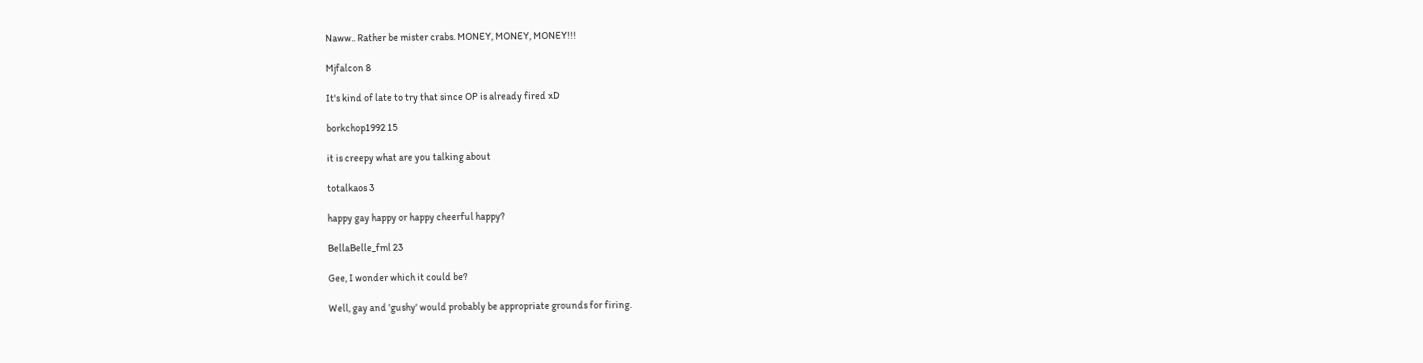Naww.. Rather be mister crabs. MONEY, MONEY, MONEY!!!

Mjfalcon 8

It's kind of late to try that since OP is already fired xD

borkchop1992 15

it is creepy what are you talking about

totalkaos 3

happy gay happy or happy cheerful happy?

BellaBelle_fml 23

Gee, I wonder which it could be?

Well, gay and 'gushy' would probably be appropriate grounds for firing.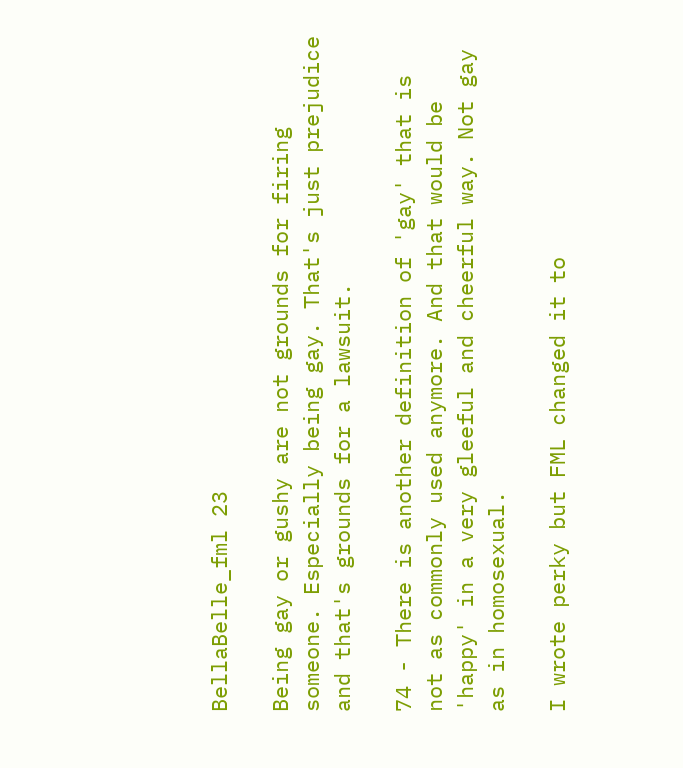BellaBelle_fml 23

Being gay or gushy are not grounds for firing someone. Especially being gay. That's just prejudice and that's grounds for a lawsuit.

74 - There is another definition of 'gay' that is not as commonly used anymore. And that would be 'happy' in a very gleeful and cheerful way. Not gay as in homosexual.

I wrote perky but FML changed it to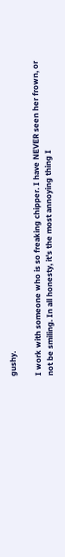gushy.

I work with someone who is so freaking chipper. I have NEVER seen her frown, or not be smiling. In all honesty, it's the most annoying thing I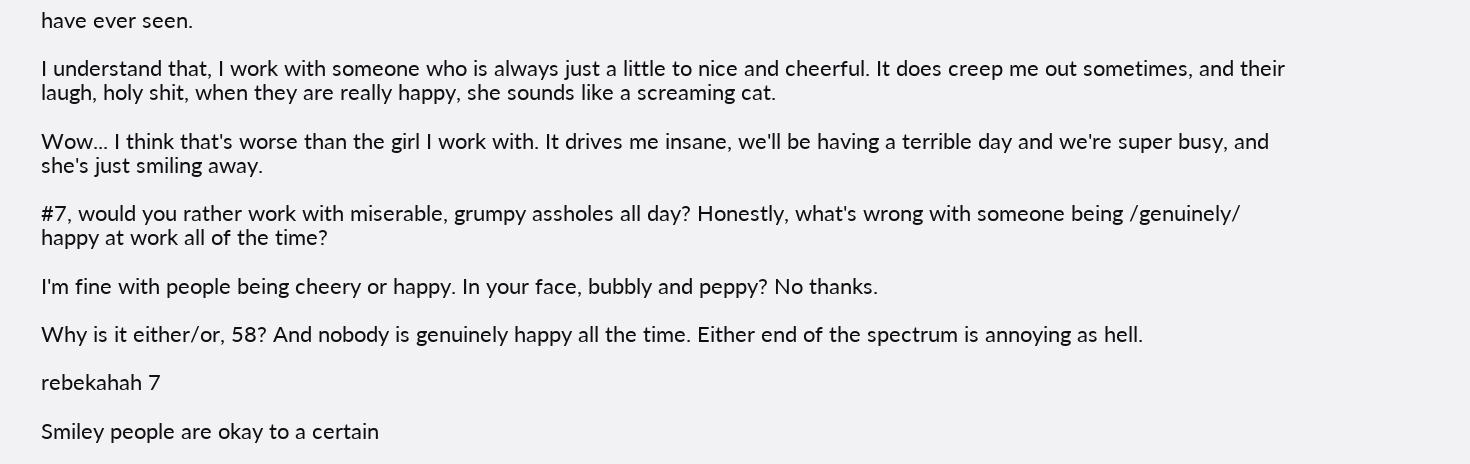have ever seen.

I understand that, I work with someone who is always just a little to nice and cheerful. It does creep me out sometimes, and their laugh, holy shit, when they are really happy, she sounds like a screaming cat.

Wow... I think that's worse than the girl I work with. It drives me insane, we'll be having a terrible day and we're super busy, and she's just smiling away.

#7, would you rather work with miserable, grumpy assholes all day? Honestly, what's wrong with someone being /genuinely/ happy at work all of the time?

I'm fine with people being cheery or happy. In your face, bubbly and peppy? No thanks.

Why is it either/or, 58? And nobody is genuinely happy all the time. Either end of the spectrum is annoying as hell.

rebekahah 7

Smiley people are okay to a certain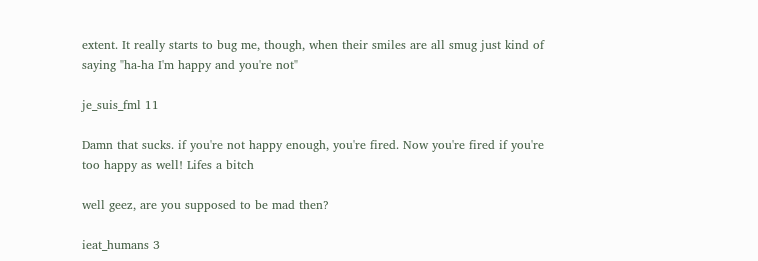extent. It really starts to bug me, though, when their smiles are all smug just kind of saying "ha-ha I'm happy and you're not"

je_suis_fml 11

Damn that sucks. if you're not happy enough, you're fired. Now you're fired if you're too happy as well! Lifes a bitch

well geez, are you supposed to be mad then?

ieat_humans 3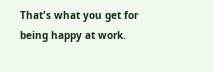That's what you get for being happy at work.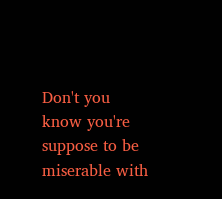Don't you know you're suppose to be miserable with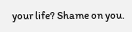your life? Shame on you.